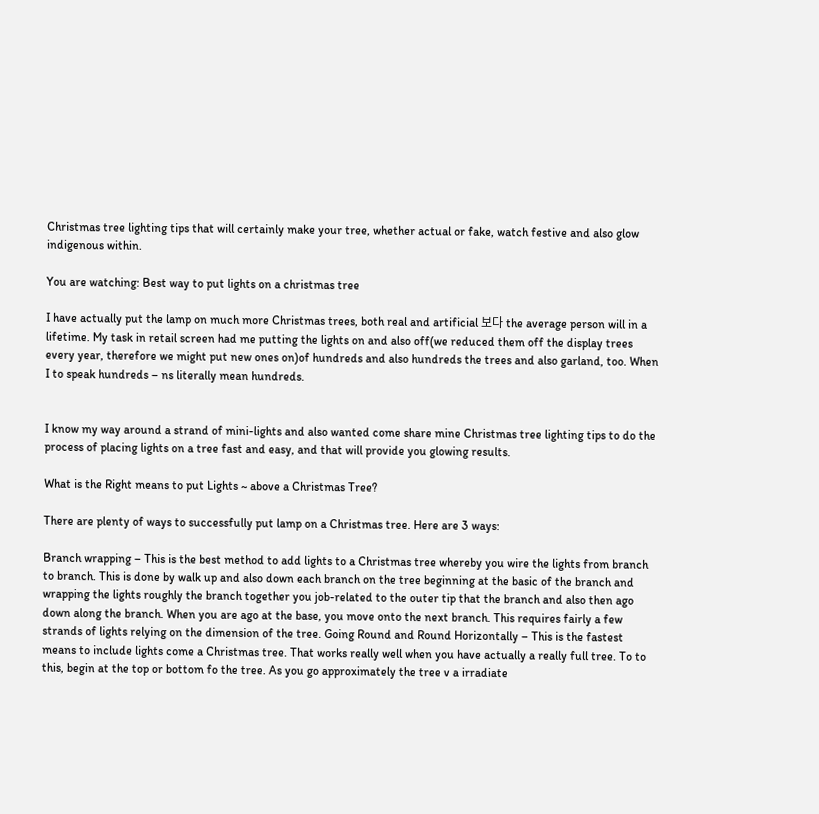Christmas tree lighting tips that will certainly make your tree, whether actual or fake, watch festive and also glow indigenous within.

You are watching: Best way to put lights on a christmas tree

I have actually put the lamp on much more Christmas trees, both real and artificial 보다 the average person will in a lifetime. My task in retail screen had me putting the lights on and also off(we reduced them off the display trees every year, therefore we might put new ones on)of hundreds and also hundreds the trees and also garland, too. When I to speak hundreds – ns literally mean hundreds.


I know my way around a strand of mini-lights and also wanted come share mine Christmas tree lighting tips to do the process of placing lights on a tree fast and easy, and that will provide you glowing results.

What is the Right means to put Lights ~ above a Christmas Tree?

There are plenty of ways to successfully put lamp on a Christmas tree. Here are 3 ways:

Branch wrapping – This is the best method to add lights to a Christmas tree whereby you wire the lights from branch to branch. This is done by walk up and also down each branch on the tree beginning at the basic of the branch and wrapping the lights roughly the branch together you job-related to the outer tip that the branch and also then ago down along the branch. When you are ago at the base, you move onto the next branch. This requires fairly a few strands of lights relying on the dimension of the tree. Going Round and Round Horizontally – This is the fastest means to include lights come a Christmas tree. That works really well when you have actually a really full tree. To to this, begin at the top or bottom fo the tree. As you go approximately the tree v a irradiate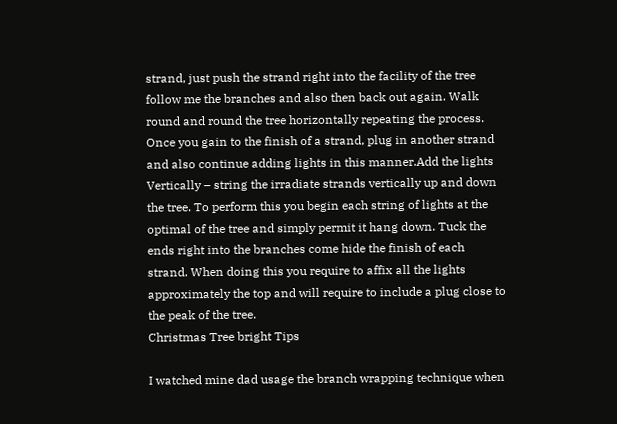strand, just push the strand right into the facility of the tree follow me the branches and also then back out again. Walk round and round the tree horizontally repeating the process. Once you gain to the finish of a strand, plug in another strand and also continue adding lights in this manner.Add the lights Vertically – string the irradiate strands vertically up and down the tree. To perform this you begin each string of lights at the optimal of the tree and simply permit it hang down. Tuck the ends right into the branches come hide the finish of each strand. When doing this you require to affix all the lights approximately the top and will require to include a plug close to the peak of the tree.
Christmas Tree bright Tips

I watched mine dad usage the branch wrapping technique when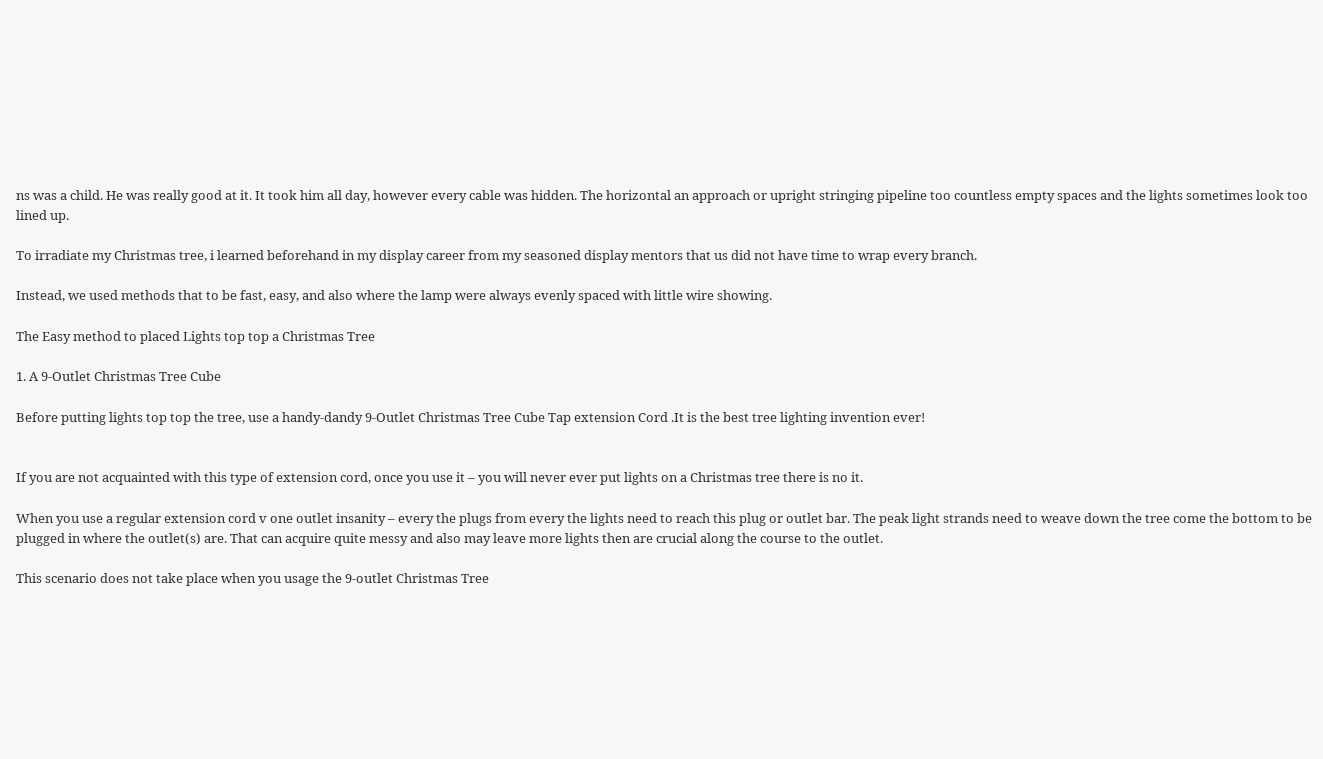ns was a child. He was really good at it. It took him all day, however every cable was hidden. The horizontal an approach or upright stringing pipeline too countless empty spaces and the lights sometimes look too lined up.

To irradiate my Christmas tree, i learned beforehand in my display career from my seasoned display mentors that us did not have time to wrap every branch.

Instead, we used methods that to be fast, easy, and also where the lamp were always evenly spaced with little wire showing.

The Easy method to placed Lights top top a Christmas Tree

1. A 9-Outlet Christmas Tree Cube

Before putting lights top top the tree, use a handy-dandy 9-Outlet Christmas Tree Cube Tap extension Cord .It is the best tree lighting invention ever!


If you are not acquainted with this type of extension cord, once you use it – you will never ever put lights on a Christmas tree there is no it.

When you use a regular extension cord v one outlet insanity – every the plugs from every the lights need to reach this plug or outlet bar. The peak light strands need to weave down the tree come the bottom to be plugged in where the outlet(s) are. That can acquire quite messy and also may leave more lights then are crucial along the course to the outlet.

This scenario does not take place when you usage the 9-outlet Christmas Tree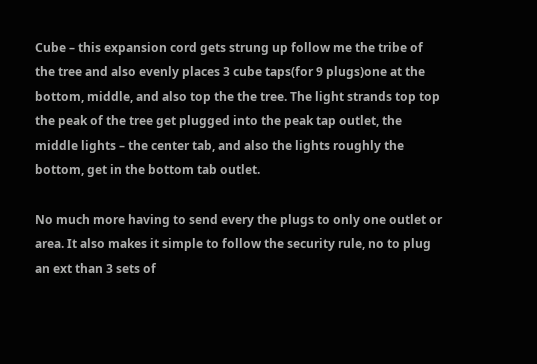Cube – this expansion cord gets strung up follow me the tribe of the tree and also evenly places 3 cube taps(for 9 plugs)one at the bottom, middle, and also top the the tree. The light strands top top the peak of the tree get plugged into the peak tap outlet, the middle lights – the center tab, and also the lights roughly the bottom, get in the bottom tab outlet.

No much more having to send every the plugs to only one outlet or area. It also makes it simple to follow the security rule, no to plug an ext than 3 sets of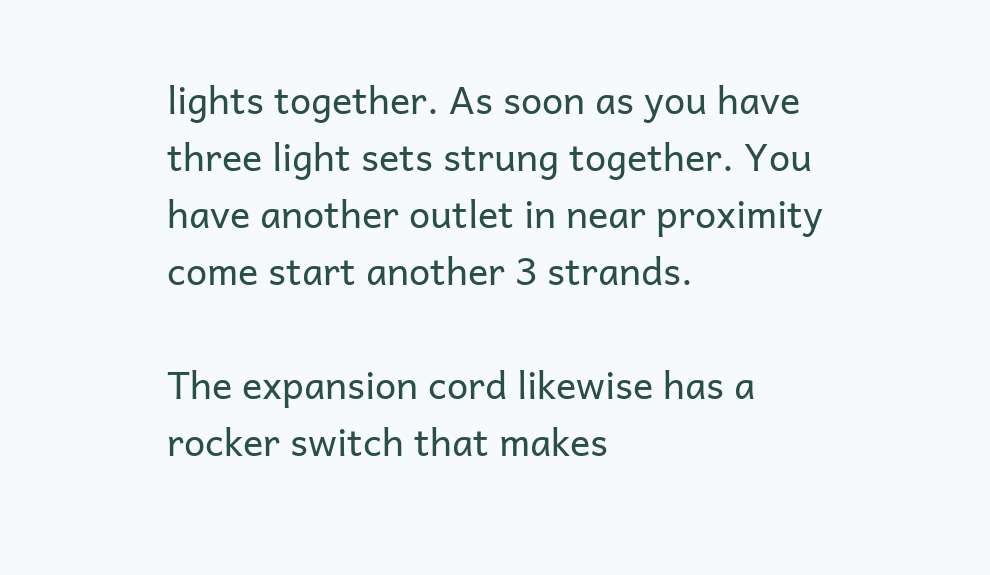lights together. As soon as you have three light sets strung together. You have another outlet in near proximity come start another 3 strands.

The expansion cord likewise has a rocker switch that makes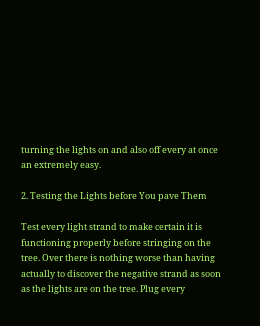turning the lights on and also off every at once an extremely easy.

2. Testing the Lights before You pave Them

Test every light strand to make certain it is functioning properly before stringing on the tree. Over there is nothing worse than having actually to discover the negative strand as soon as the lights are on the tree. Plug every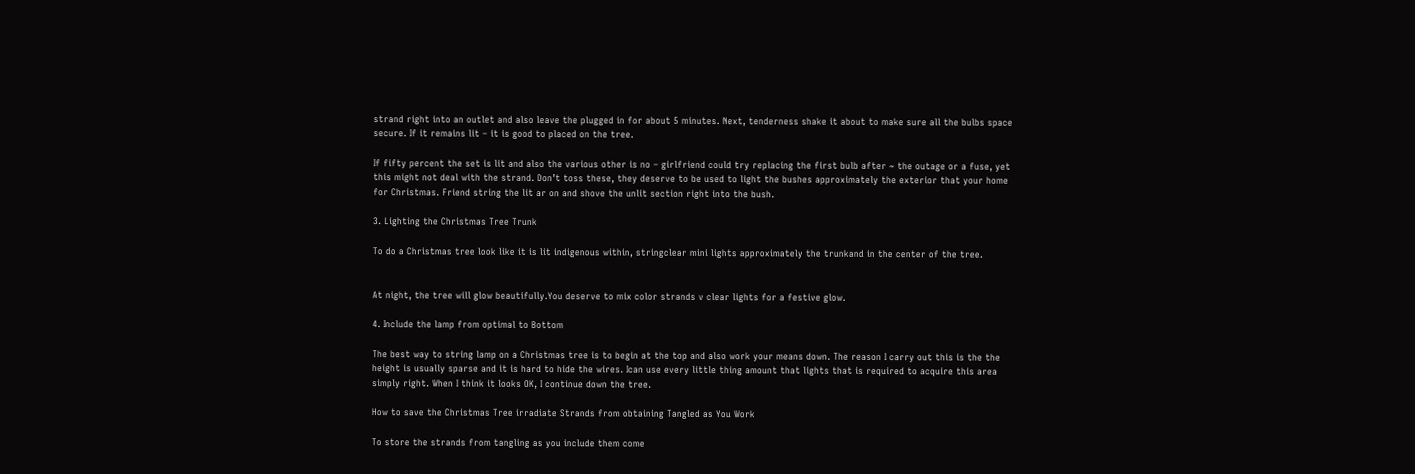strand right into an outlet and also leave the plugged in for about 5 minutes. Next, tenderness shake it about to make sure all the bulbs space secure. If it remains lit – it is good to placed on the tree.

If fifty percent the set is lit and also the various other is no – girlfriend could try replacing the first bulb after ~ the outage or a fuse, yet this might not deal with the strand. Don’t toss these, they deserve to be used to light the bushes approximately the exterior that your home for Christmas. Friend string the lit ar on and shove the unlit section right into the bush.

3. Lighting the Christmas Tree Trunk

To do a Christmas tree look like it is lit indigenous within, stringclear mini lights approximately the trunkand in the center of the tree.


At night, the tree will glow beautifully.You deserve to mix color strands v clear lights for a festive glow.

4. Include the lamp from optimal to Bottom

The best way to string lamp on a Christmas tree is to begin at the top and also work your means down. The reason I carry out this is the the height is usually sparse and it is hard to hide the wires. Ican use every little thing amount that lights that is required to acquire this area simply right. When I think it looks OK, I continue down the tree.

How to save the Christmas Tree irradiate Strands from obtaining Tangled as You Work

To store the strands from tangling as you include them come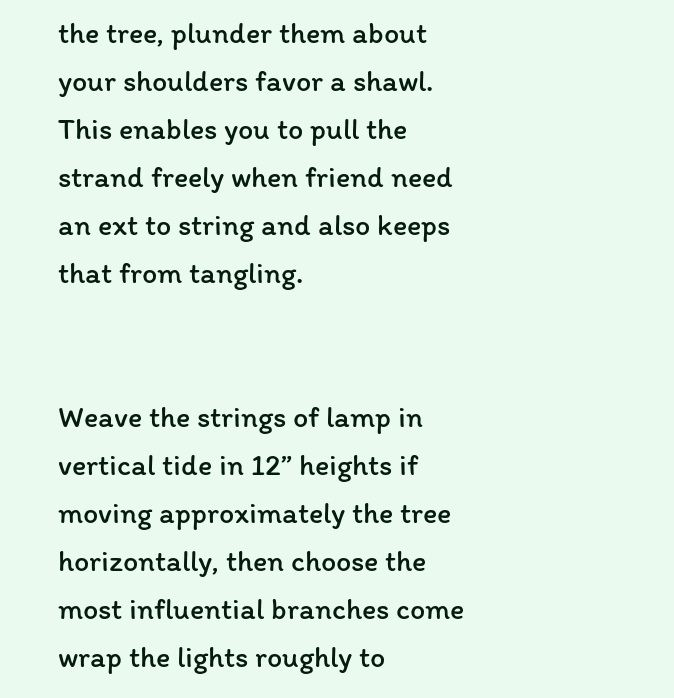the tree, plunder them about your shoulders favor a shawl. This enables you to pull the strand freely when friend need an ext to string and also keeps that from tangling.


Weave the strings of lamp in vertical tide in 12” heights if moving approximately the tree horizontally, then choose the most influential branches come wrap the lights roughly to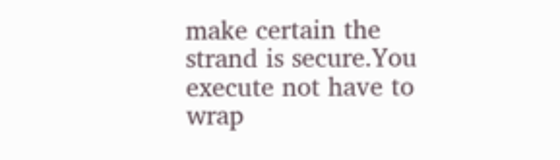make certain the strand is secure.You execute not have to wrap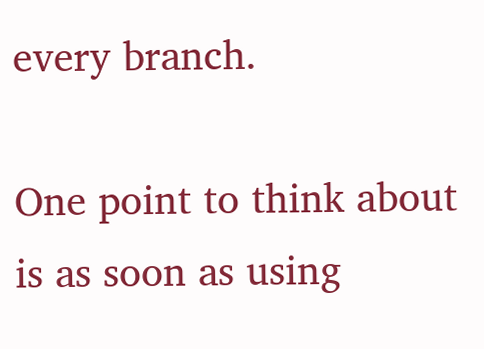every branch.

One point to think about is as soon as using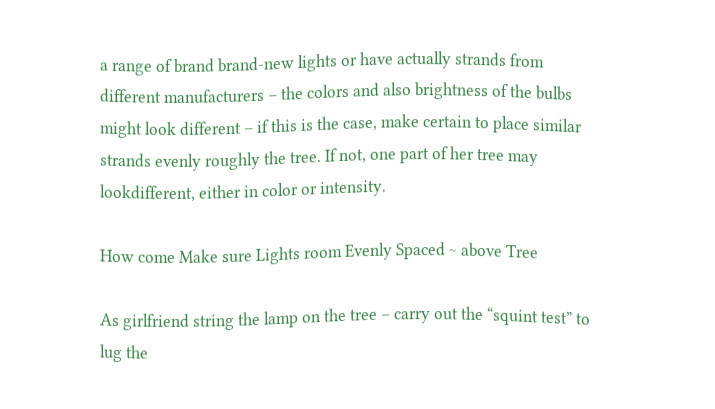a range of brand brand-new lights or have actually strands from different manufacturers – the colors and also brightness of the bulbs might look different – if this is the case, make certain to place similar strands evenly roughly the tree. If not, one part of her tree may lookdifferent, either in color or intensity.

How come Make sure Lights room Evenly Spaced ~ above Tree

As girlfriend string the lamp on the tree – carry out the “squint test” to lug the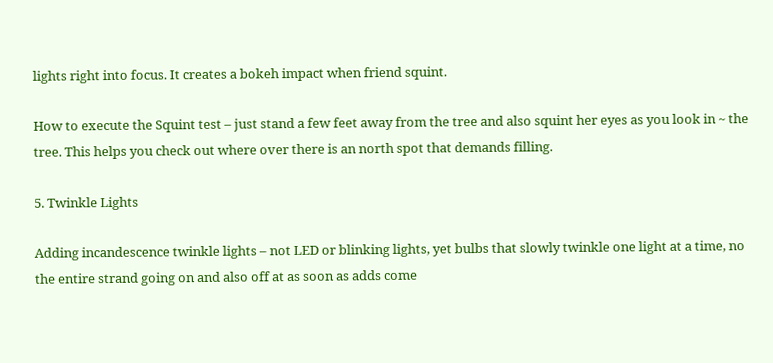lights right into focus. It creates a bokeh impact when friend squint.

How to execute the Squint test – just stand a few feet away from the tree and also squint her eyes as you look in ~ the tree. This helps you check out where over there is an north spot that demands filling.

5. Twinkle Lights

Adding incandescence twinkle lights – not LED or blinking lights, yet bulbs that slowly twinkle one light at a time, no the entire strand going on and also off at as soon as adds come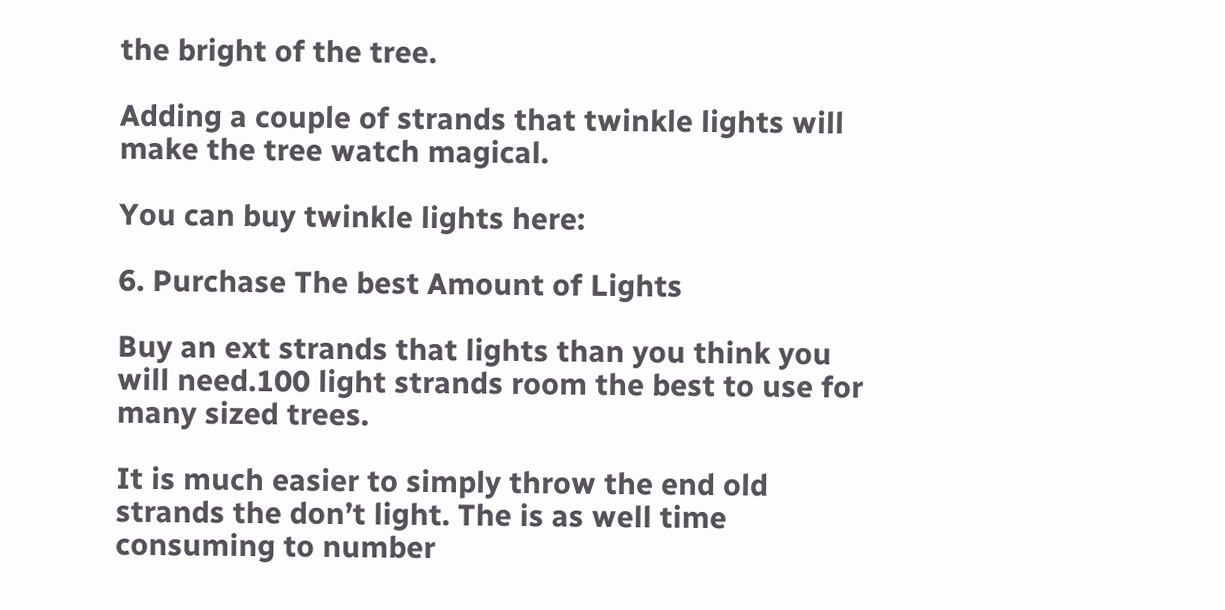the bright of the tree.

Adding a couple of strands that twinkle lights will make the tree watch magical.

You can buy twinkle lights here:

6. Purchase The best Amount of Lights

Buy an ext strands that lights than you think you will need.100 light strands room the best to use for many sized trees.

It is much easier to simply throw the end old strands the don’t light. The is as well time consuming to number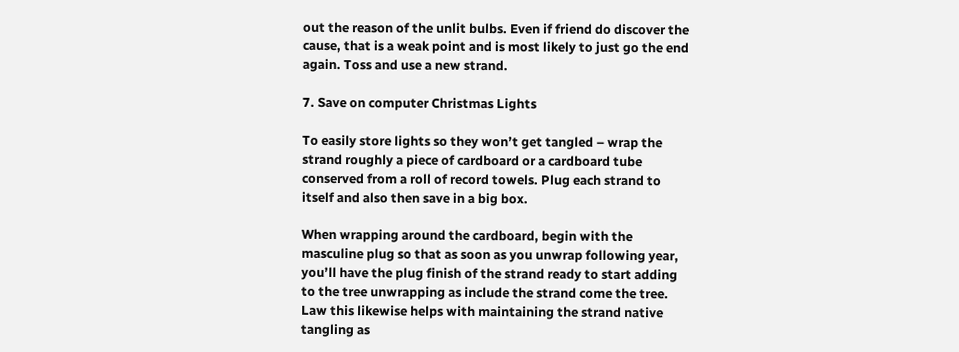out the reason of the unlit bulbs. Even if friend do discover the cause, that is a weak point and is most likely to just go the end again. Toss and use a new strand.

7. Save on computer Christmas Lights

To easily store lights so they won’t get tangled – wrap the strand roughly a piece of cardboard or a cardboard tube conserved from a roll of record towels. Plug each strand to itself and also then save in a big box.

When wrapping around the cardboard, begin with the masculine plug so that as soon as you unwrap following year, you’ll have the plug finish of the strand ready to start adding to the tree unwrapping as include the strand come the tree. Law this likewise helps with maintaining the strand native tangling as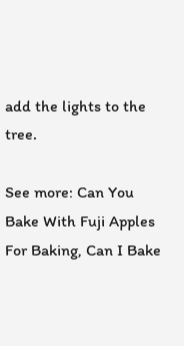add the lights to the tree.

See more: Can You Bake With Fuji Apples For Baking, Can I Bake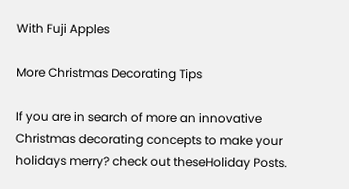With Fuji Apples

More Christmas Decorating Tips

If you are in search of more an innovative Christmas decorating concepts to make your holidays merry? check out theseHoliday Posts.